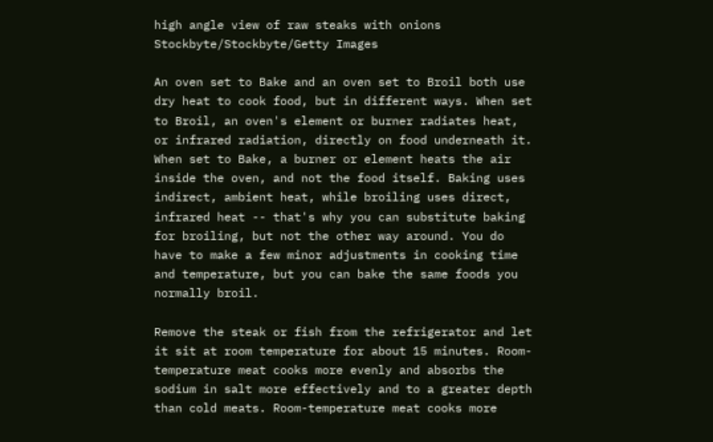high angle view of raw steaks with onions
Stockbyte/Stockbyte/Getty Images

An oven set to Bake and an oven set to Broil both use dry heat to cook food, but in different ways. When set to Broil, an oven's element or burner radiates heat, or infrared radiation, directly on food underneath it. When set to Bake, a burner or element heats the air inside the oven, and not the food itself. Baking uses indirect, ambient heat, while broiling uses direct, infrared heat -- that's why you can substitute baking for broiling, but not the other way around. You do have to make a few minor adjustments in cooking time and temperature, but you can bake the same foods you normally broil.

Remove the steak or fish from the refrigerator and let it sit at room temperature for about 15 minutes. Room-temperature meat cooks more evenly and absorbs the sodium in salt more effectively and to a greater depth than cold meats. Room-temperature meat cooks more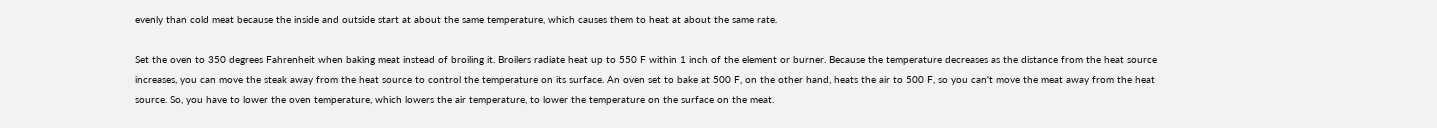evenly than cold meat because the inside and outside start at about the same temperature, which causes them to heat at about the same rate.

Set the oven to 350 degrees Fahrenheit when baking meat instead of broiling it. Broilers radiate heat up to 550 F within 1 inch of the element or burner. Because the temperature decreases as the distance from the heat source increases, you can move the steak away from the heat source to control the temperature on its surface. An oven set to bake at 500 F, on the other hand, heats the air to 500 F, so you can't move the meat away from the heat source. So, you have to lower the oven temperature, which lowers the air temperature, to lower the temperature on the surface on the meat.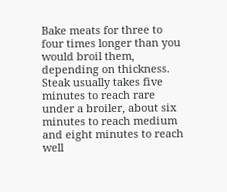Bake meats for three to four times longer than you would broil them, depending on thickness. Steak usually takes five minutes to reach rare under a broiler, about six minutes to reach medium and eight minutes to reach well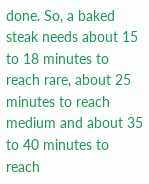done. So, a baked steak needs about 15 to 18 minutes to reach rare, about 25 minutes to reach medium and about 35 to 40 minutes to reach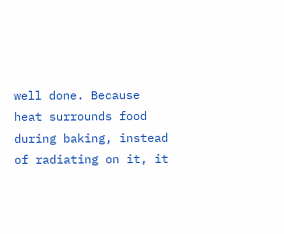well done. Because heat surrounds food during baking, instead of radiating on it, it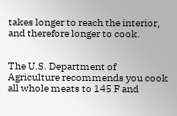takes longer to reach the interior, and therefore longer to cook.


The U.S. Department of Agriculture recommends you cook all whole meats to 145 F and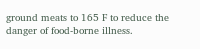ground meats to 165 F to reduce the danger of food-borne illness.